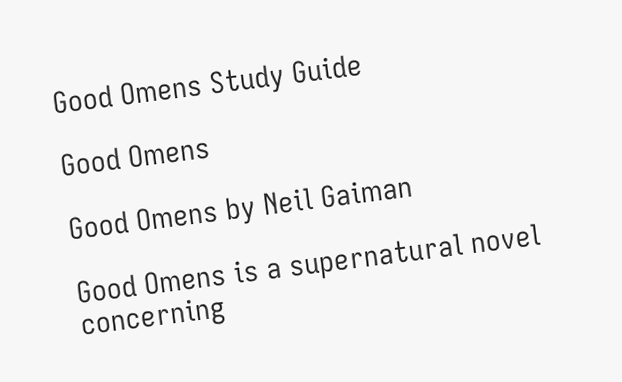Good Omens Study Guide

Good Omens

Good Omens by Neil Gaiman

Good Omens is a supernatural novel concerning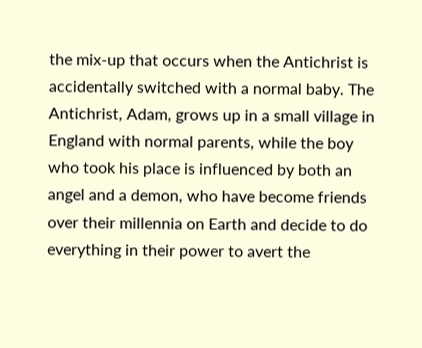the mix-up that occurs when the Antichrist is accidentally switched with a normal baby. The Antichrist, Adam, grows up in a small village in England with normal parents, while the boy who took his place is influenced by both an angel and a demon, who have become friends over their millennia on Earth and decide to do everything in their power to avert the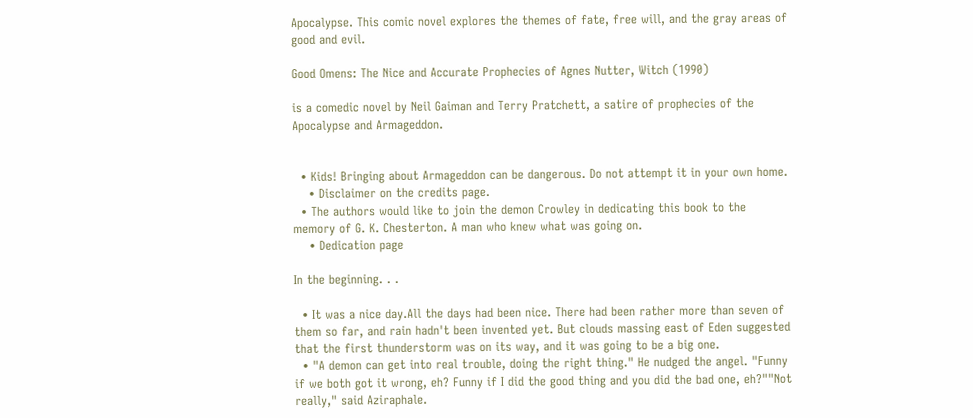Apocalypse. This comic novel explores the themes of fate, free will, and the gray areas of good and evil.

Good Omens: The Nice and Accurate Prophecies of Agnes Nutter, Witch (1990)

is a comedic novel by Neil Gaiman and Terry Pratchett, a satire of prophecies of the Apocalypse and Armageddon.


  • Kids! Bringing about Armageddon can be dangerous. Do not attempt it in your own home.
    • Disclaimer on the credits page.
  • The authors would like to join the demon Crowley in dedicating this book to the memory of G. K. Chesterton. A man who knew what was going on.
    • Dedication page

In the beginning. . .

  • It was a nice day.All the days had been nice. There had been rather more than seven of them so far, and rain hadn't been invented yet. But clouds massing east of Eden suggested that the first thunderstorm was on its way, and it was going to be a big one.
  • "A demon can get into real trouble, doing the right thing." He nudged the angel. "Funny if we both got it wrong, eh? Funny if I did the good thing and you did the bad one, eh?""Not really," said Aziraphale.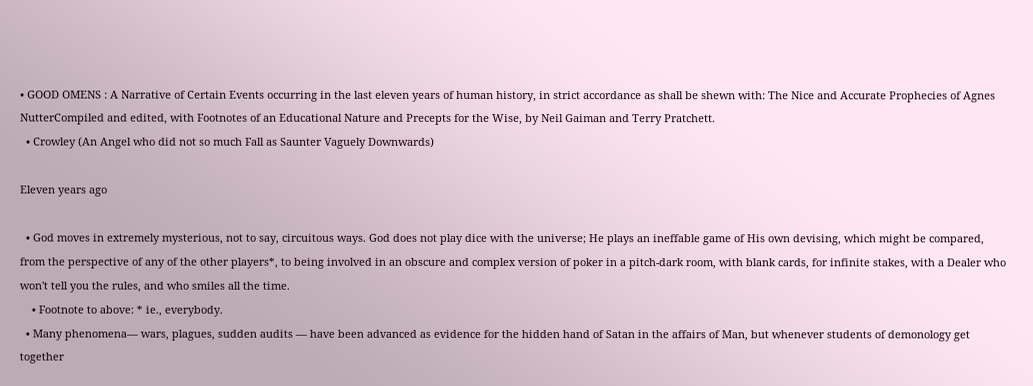• GOOD OMENS : A Narrative of Certain Events occurring in the last eleven years of human history, in strict accordance as shall be shewn with: The Nice and Accurate Prophecies of Agnes NutterCompiled and edited, with Footnotes of an Educational Nature and Precepts for the Wise, by Neil Gaiman and Terry Pratchett.
  • Crowley (An Angel who did not so much Fall as Saunter Vaguely Downwards)

Eleven years ago

  • God moves in extremely mysterious, not to say, circuitous ways. God does not play dice with the universe; He plays an ineffable game of His own devising, which might be compared, from the perspective of any of the other players*, to being involved in an obscure and complex version of poker in a pitch-dark room, with blank cards, for infinite stakes, with a Dealer who won't tell you the rules, and who smiles all the time.
    • Footnote to above: * ie., everybody.
  • Many phenomena— wars, plagues, sudden audits — have been advanced as evidence for the hidden hand of Satan in the affairs of Man, but whenever students of demonology get together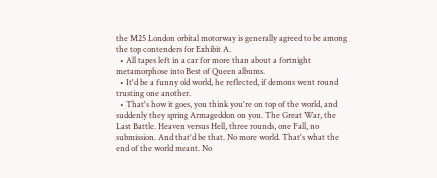the M25 London orbital motorway is generally agreed to be among the top contenders for Exhibit A.
  • All tapes left in a car for more than about a fortnight metamorphose into Best of Queen albums.
  • It'd be a funny old world, he reflected, if demons went round trusting one another.
  • That's how it goes, you think you're on top of the world, and suddenly they spring Armageddon on you. The Great War, the Last Battle. Heaven versus Hell, three rounds, one Fall, no submission. And that'd be that. No more world. That's what the end of the world meant. No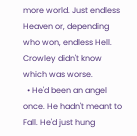more world. Just endless Heaven or, depending who won, endless Hell. Crowley didn't know which was worse.
  • He'd been an angel once. He hadn't meant to Fall. He'd just hung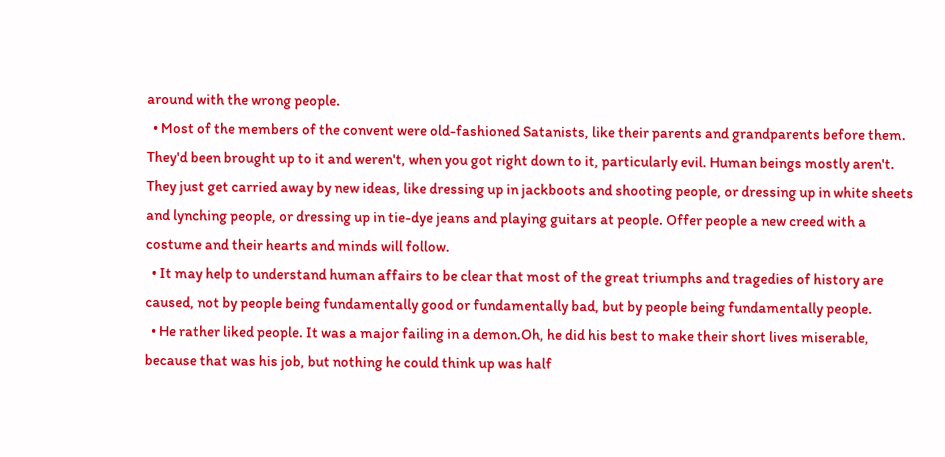around with the wrong people.
  • Most of the members of the convent were old-fashioned Satanists, like their parents and grandparents before them. They'd been brought up to it and weren't, when you got right down to it, particularly evil. Human beings mostly aren't. They just get carried away by new ideas, like dressing up in jackboots and shooting people, or dressing up in white sheets and lynching people, or dressing up in tie-dye jeans and playing guitars at people. Offer people a new creed with a costume and their hearts and minds will follow.
  • It may help to understand human affairs to be clear that most of the great triumphs and tragedies of history are caused, not by people being fundamentally good or fundamentally bad, but by people being fundamentally people.
  • He rather liked people. It was a major failing in a demon.Oh, he did his best to make their short lives miserable, because that was his job, but nothing he could think up was half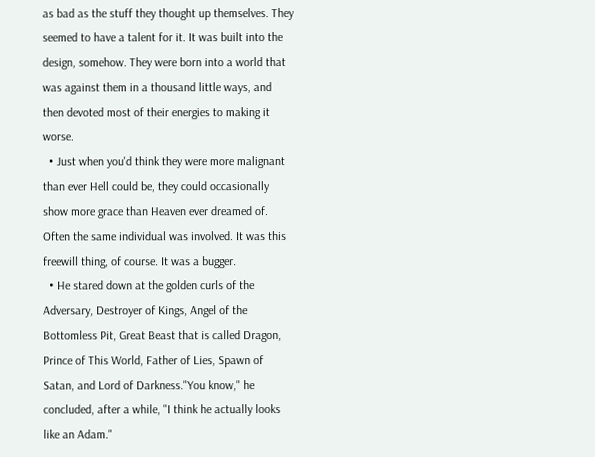as bad as the stuff they thought up themselves. They seemed to have a talent for it. It was built into the design, somehow. They were born into a world that was against them in a thousand little ways, and then devoted most of their energies to making it worse.
  • Just when you'd think they were more malignant than ever Hell could be, they could occasionally show more grace than Heaven ever dreamed of. Often the same individual was involved. It was this freewill thing, of course. It was a bugger.
  • He stared down at the golden curls of the Adversary, Destroyer of Kings, Angel of the Bottomless Pit, Great Beast that is called Dragon, Prince of This World, Father of Lies, Spawn of Satan, and Lord of Darkness."You know," he concluded, after a while, "I think he actually looks like an Adam."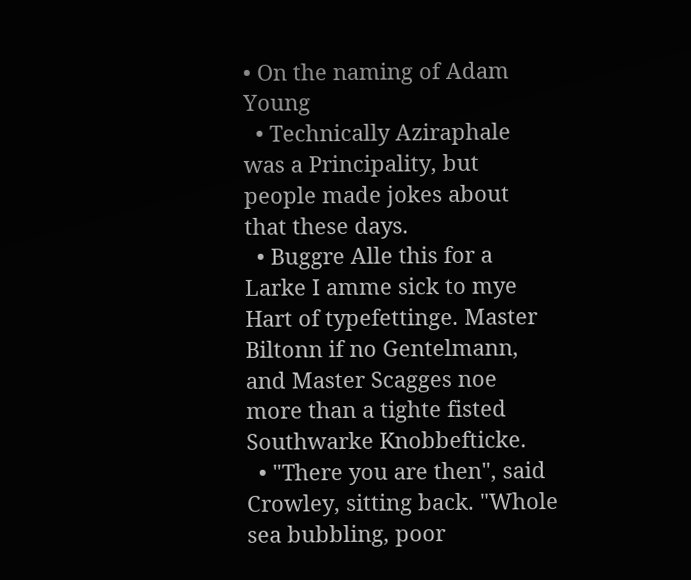• On the naming of Adam Young
  • Technically Aziraphale was a Principality, but people made jokes about that these days.
  • Buggre Alle this for a Larke I amme sick to mye Hart of typefettinge. Master Biltonn if no Gentelmann, and Master Scagges noe more than a tighte fisted Southwarke Knobbefticke.
  • "There you are then", said Crowley, sitting back. "Whole sea bubbling, poor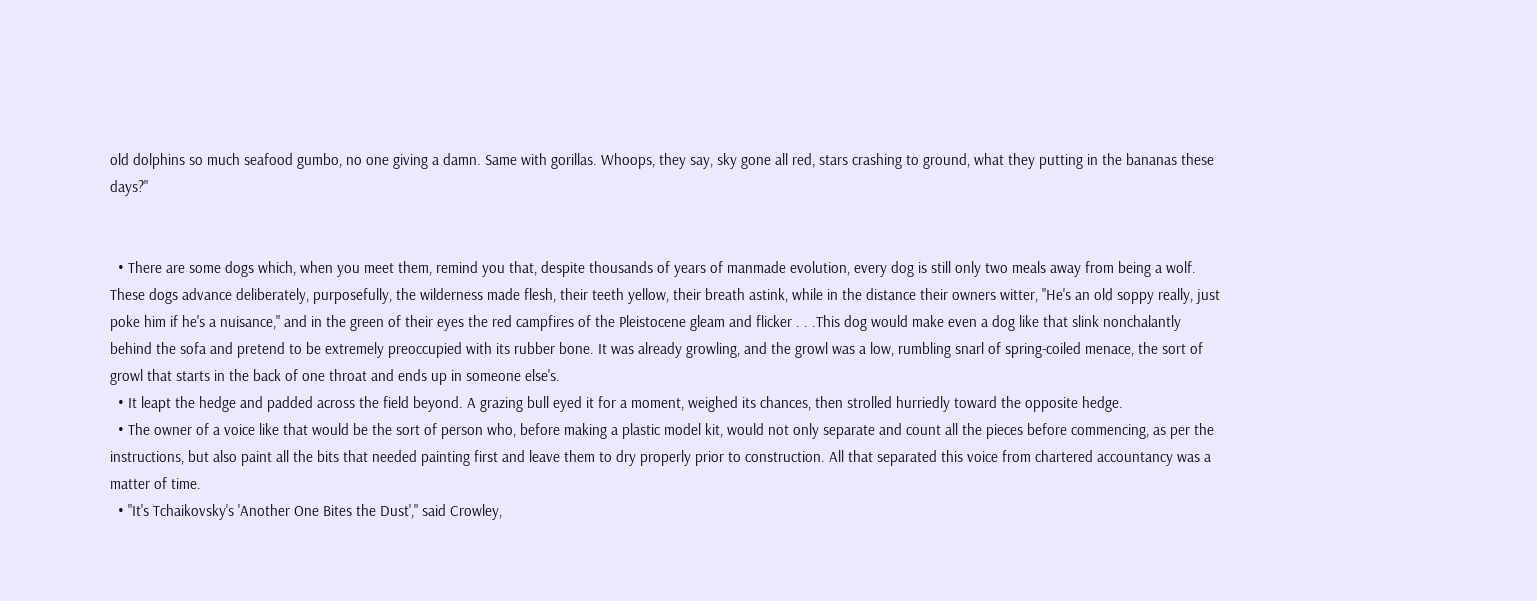old dolphins so much seafood gumbo, no one giving a damn. Same with gorillas. Whoops, they say, sky gone all red, stars crashing to ground, what they putting in the bananas these days?"


  • There are some dogs which, when you meet them, remind you that, despite thousands of years of manmade evolution, every dog is still only two meals away from being a wolf. These dogs advance deliberately, purposefully, the wilderness made flesh, their teeth yellow, their breath astink, while in the distance their owners witter, "He's an old soppy really, just poke him if he's a nuisance," and in the green of their eyes the red campfires of the Pleistocene gleam and flicker . . .This dog would make even a dog like that slink nonchalantly behind the sofa and pretend to be extremely preoccupied with its rubber bone. It was already growling, and the growl was a low, rumbling snarl of spring-coiled menace, the sort of growl that starts in the back of one throat and ends up in someone else's.
  • It leapt the hedge and padded across the field beyond. A grazing bull eyed it for a moment, weighed its chances, then strolled hurriedly toward the opposite hedge.
  • The owner of a voice like that would be the sort of person who, before making a plastic model kit, would not only separate and count all the pieces before commencing, as per the instructions, but also paint all the bits that needed painting first and leave them to dry properly prior to construction. All that separated this voice from chartered accountancy was a matter of time.
  • "It's Tchaikovsky's 'Another One Bites the Dust'," said Crowley,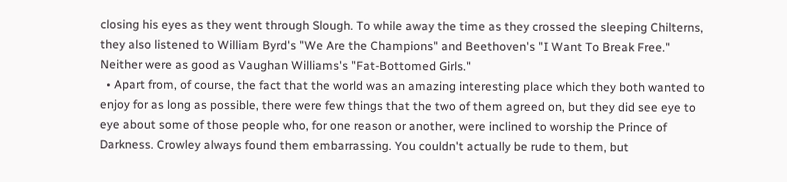closing his eyes as they went through Slough. To while away the time as they crossed the sleeping Chilterns, they also listened to William Byrd's "We Are the Champions" and Beethoven's "I Want To Break Free." Neither were as good as Vaughan Williams's "Fat-Bottomed Girls."
  • Apart from, of course, the fact that the world was an amazing interesting place which they both wanted to enjoy for as long as possible, there were few things that the two of them agreed on, but they did see eye to eye about some of those people who, for one reason or another, were inclined to worship the Prince of Darkness. Crowley always found them embarrassing. You couldn't actually be rude to them, but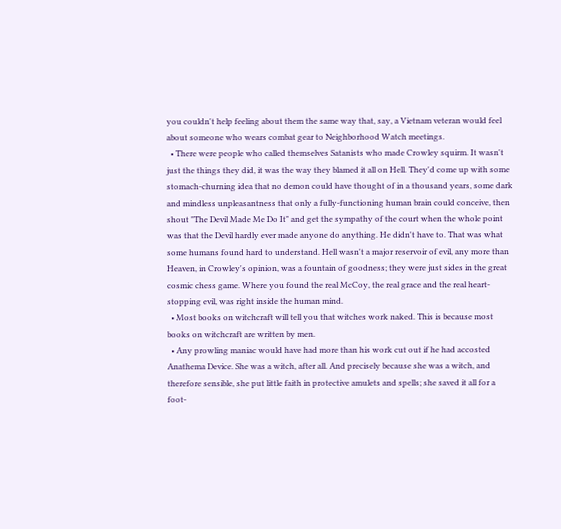you couldn't help feeling about them the same way that, say, a Vietnam veteran would feel about someone who wears combat gear to Neighborhood Watch meetings.
  • There were people who called themselves Satanists who made Crowley squirm. It wasn't just the things they did, it was the way they blamed it all on Hell. They'd come up with some stomach-churning idea that no demon could have thought of in a thousand years, some dark and mindless unpleasantness that only a fully-functioning human brain could conceive, then shout "The Devil Made Me Do It" and get the sympathy of the court when the whole point was that the Devil hardly ever made anyone do anything. He didn't have to. That was what some humans found hard to understand. Hell wasn't a major reservoir of evil, any more than Heaven, in Crowley's opinion, was a fountain of goodness; they were just sides in the great cosmic chess game. Where you found the real McCoy, the real grace and the real heart-stopping evil, was right inside the human mind.
  • Most books on witchcraft will tell you that witches work naked. This is because most books on witchcraft are written by men.
  • Any prowling maniac would have had more than his work cut out if he had accosted Anathema Device. She was a witch, after all. And precisely because she was a witch, and therefore sensible, she put little faith in protective amulets and spells; she saved it all for a foot-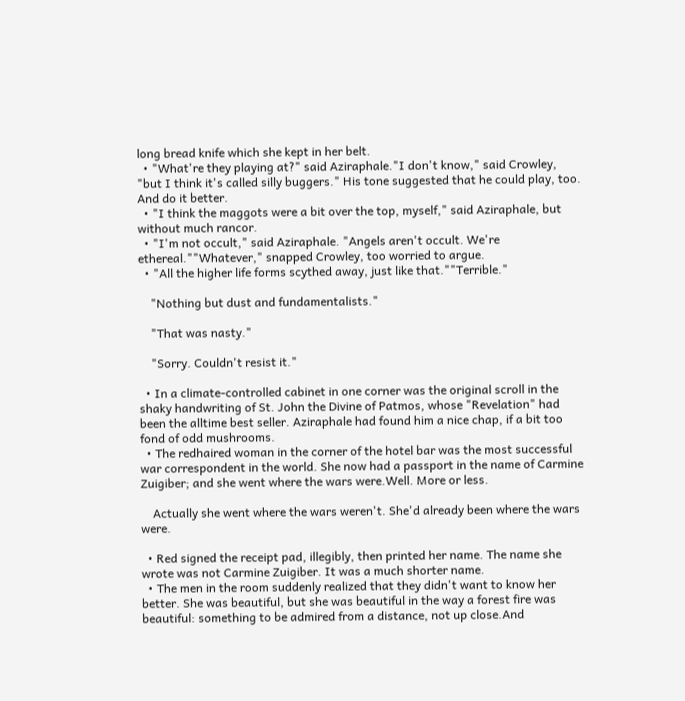long bread knife which she kept in her belt.
  • "What're they playing at?" said Aziraphale."I don't know," said Crowley, "but I think it's called silly buggers." His tone suggested that he could play, too. And do it better.
  • "I think the maggots were a bit over the top, myself," said Aziraphale, but without much rancor.
  • "I'm not occult," said Aziraphale. "Angels aren't occult. We're ethereal.""Whatever," snapped Crowley, too worried to argue.
  • "All the higher life forms scythed away, just like that.""Terrible."

    "Nothing but dust and fundamentalists."

    "That was nasty."

    "Sorry. Couldn't resist it."

  • In a climate-controlled cabinet in one corner was the original scroll in the shaky handwriting of St. John the Divine of Patmos, whose "Revelation" had been the alltime best seller. Aziraphale had found him a nice chap, if a bit too fond of odd mushrooms.
  • The redhaired woman in the corner of the hotel bar was the most successful war correspondent in the world. She now had a passport in the name of Carmine Zuigiber; and she went where the wars were.Well. More or less.

    Actually she went where the wars weren't. She'd already been where the wars were.

  • Red signed the receipt pad, illegibly, then printed her name. The name she wrote was not Carmine Zuigiber. It was a much shorter name.
  • The men in the room suddenly realized that they didn't want to know her better. She was beautiful, but she was beautiful in the way a forest fire was beautiful: something to be admired from a distance, not up close.And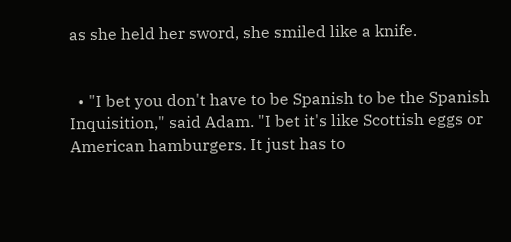as she held her sword, she smiled like a knife.


  • "I bet you don't have to be Spanish to be the Spanish Inquisition," said Adam. "I bet it's like Scottish eggs or American hamburgers. It just has to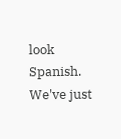look Spanish. We've just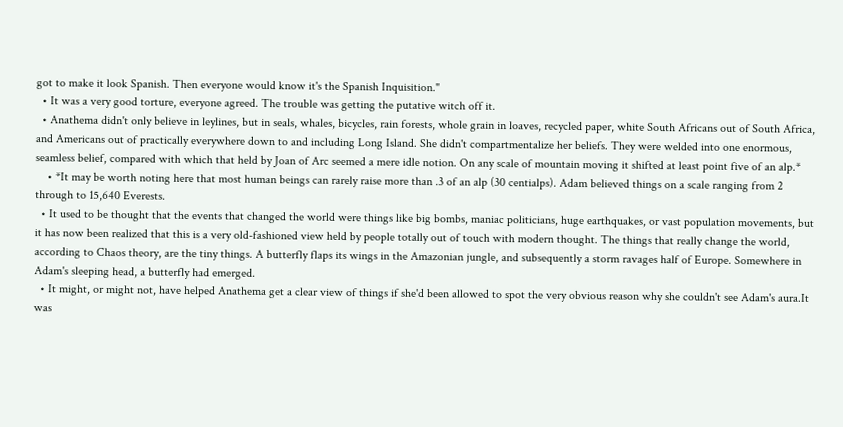got to make it look Spanish. Then everyone would know it's the Spanish Inquisition."
  • It was a very good torture, everyone agreed. The trouble was getting the putative witch off it.
  • Anathema didn't only believe in leylines, but in seals, whales, bicycles, rain forests, whole grain in loaves, recycled paper, white South Africans out of South Africa, and Americans out of practically everywhere down to and including Long Island. She didn't compartmentalize her beliefs. They were welded into one enormous, seamless belief, compared with which that held by Joan of Arc seemed a mere idle notion. On any scale of mountain moving it shifted at least point five of an alp.*
    • *It may be worth noting here that most human beings can rarely raise more than .3 of an alp (30 centialps). Adam believed things on a scale ranging from 2 through to 15,640 Everests.
  • It used to be thought that the events that changed the world were things like big bombs, maniac politicians, huge earthquakes, or vast population movements, but it has now been realized that this is a very old-fashioned view held by people totally out of touch with modern thought. The things that really change the world, according to Chaos theory, are the tiny things. A butterfly flaps its wings in the Amazonian jungle, and subsequently a storm ravages half of Europe. Somewhere in Adam's sleeping head, a butterfly had emerged.
  • It might, or might not, have helped Anathema get a clear view of things if she'd been allowed to spot the very obvious reason why she couldn't see Adam's aura.It was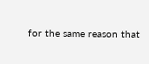for the same reason that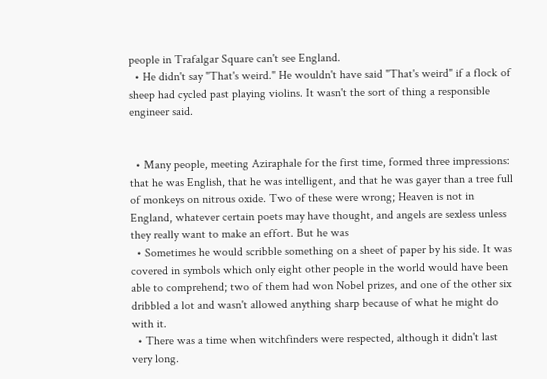people in Trafalgar Square can't see England.
  • He didn't say "That's weird." He wouldn't have said "That's weird" if a flock of sheep had cycled past playing violins. It wasn't the sort of thing a responsible engineer said.


  • Many people, meeting Aziraphale for the first time, formed three impressions: that he was English, that he was intelligent, and that he was gayer than a tree full of monkeys on nitrous oxide. Two of these were wrong; Heaven is not in England, whatever certain poets may have thought, and angels are sexless unless they really want to make an effort. But he was
  • Sometimes he would scribble something on a sheet of paper by his side. It was covered in symbols which only eight other people in the world would have been able to comprehend; two of them had won Nobel prizes, and one of the other six dribbled a lot and wasn't allowed anything sharp because of what he might do with it.
  • There was a time when witchfinders were respected, although it didn't last very long.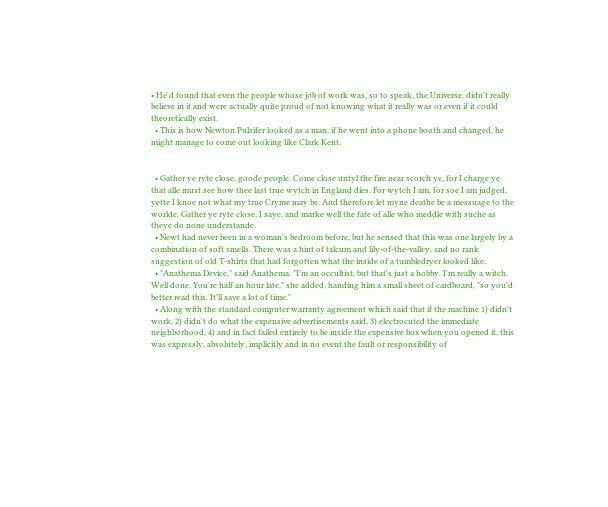• He'd found that even the people whose job of work was, so to speak, the Universe, didn't really believe in it and were actually quite proud of not knowing what it really was or even if it could theoretically exist.
  • This is how Newton Pulsifer looked as a man: if he went into a phone booth and changed, he might manage to come out looking like Clark Kent.


  • Gather ye ryte close, goode people. Come close untyl the fire near scorch ye, for I charge ye that alle must see how thee last true wytch in England dies. For wytch I am, for soe I am judged, yette I knoe not what my true Cryme may be. And therefore let myne deathe be a messuage to the worlde. Gather ye ryte close, I saye, and marke well the fate of alle who meddle with suche as theye do none understande.
  • Newt had never been in a woman's bedroom before, but he sensed that this was one largely by a combination of soft smells. There was a hint of talcum and lily-of-the-valley, and no rank suggestion of old T-shirts that had forgotten what the inside of a tumbledryer looked like.
  • "Anathema Device," said Anathema. "I'm an occultist, but that's just a hobby. I'm really a witch. Well done. You're half an hour late," she added, handing him a small sheet of cardboard, "so you'd better read this. It'll save a lot of time."
  • Along with the standard computer warranty agreement which said that if the machine 1) didn't work, 2) didn't do what the expensive advertisements said, 3) electrocuted the immediate neighborhood, 4) and in fact failed entirely to be inside the expensive box when you opened it, this was expressly, absolutely, implicitly and in no event the fault or responsibility of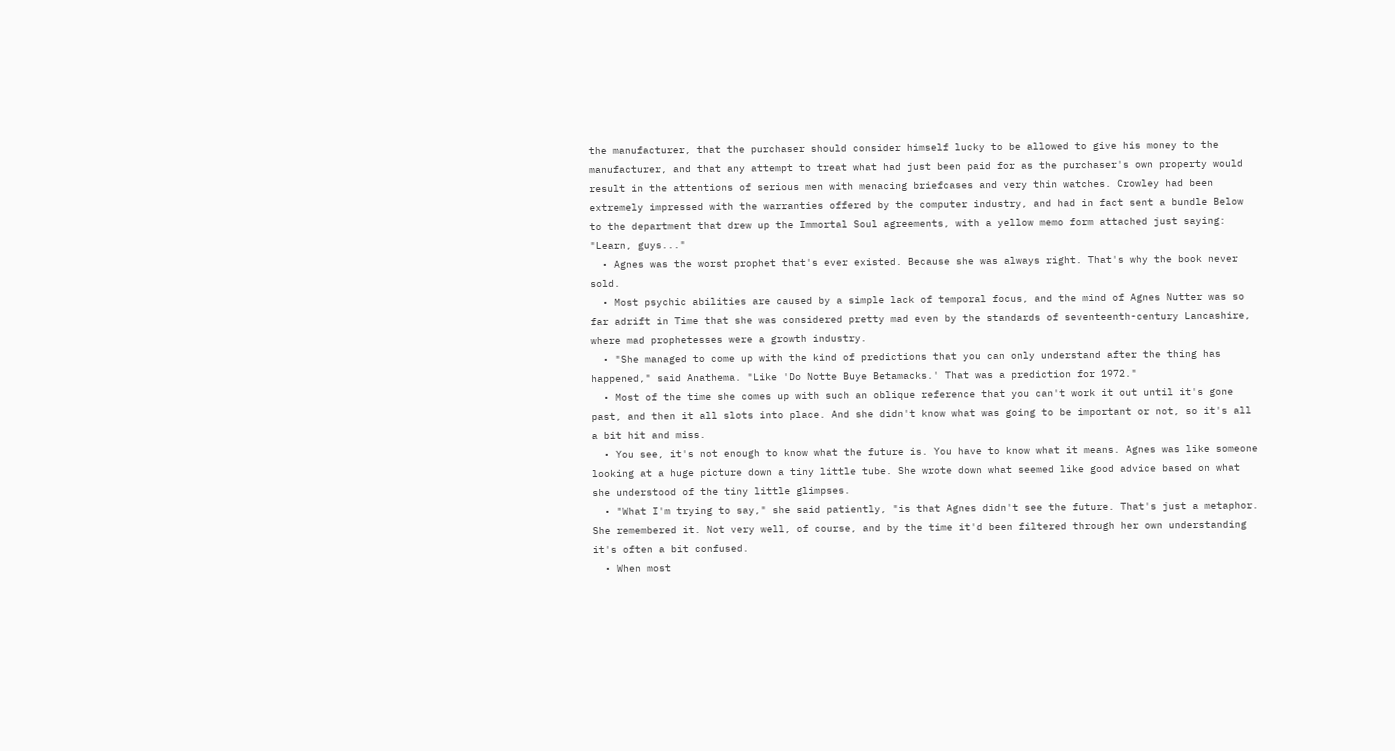the manufacturer, that the purchaser should consider himself lucky to be allowed to give his money to the manufacturer, and that any attempt to treat what had just been paid for as the purchaser's own property would result in the attentions of serious men with menacing briefcases and very thin watches. Crowley had been extremely impressed with the warranties offered by the computer industry, and had in fact sent a bundle Below to the department that drew up the Immortal Soul agreements, with a yellow memo form attached just saying: "Learn, guys..."
  • Agnes was the worst prophet that's ever existed. Because she was always right. That's why the book never sold.
  • Most psychic abilities are caused by a simple lack of temporal focus, and the mind of Agnes Nutter was so far adrift in Time that she was considered pretty mad even by the standards of seventeenth-century Lancashire, where mad prophetesses were a growth industry.
  • "She managed to come up with the kind of predictions that you can only understand after the thing has happened," said Anathema. "Like 'Do Notte Buye Betamacks.' That was a prediction for 1972."
  • Most of the time she comes up with such an oblique reference that you can't work it out until it's gone past, and then it all slots into place. And she didn't know what was going to be important or not, so it's all a bit hit and miss.
  • You see, it's not enough to know what the future is. You have to know what it means. Agnes was like someone looking at a huge picture down a tiny little tube. She wrote down what seemed like good advice based on what she understood of the tiny little glimpses.
  • "What I'm trying to say," she said patiently, "is that Agnes didn't see the future. That's just a metaphor. She remembered it. Not very well, of course, and by the time it'd been filtered through her own understanding it's often a bit confused.
  • When most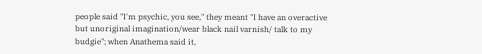people said "I'm psychic, you see," they meant "I have an overactive but unoriginal imagination/wear black nail varnish/ talk to my budgie"; when Anathema said it,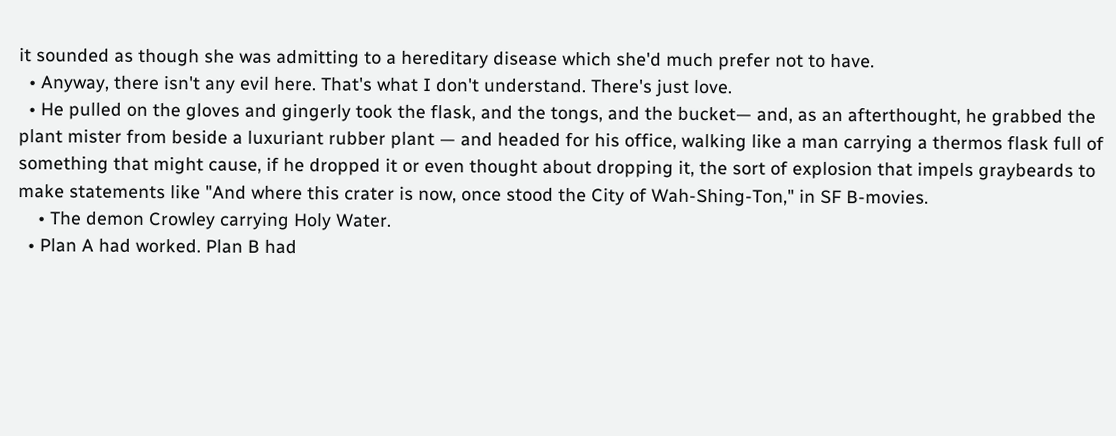it sounded as though she was admitting to a hereditary disease which she'd much prefer not to have.
  • Anyway, there isn't any evil here. That's what I don't understand. There's just love.
  • He pulled on the gloves and gingerly took the flask, and the tongs, and the bucket— and, as an afterthought, he grabbed the plant mister from beside a luxuriant rubber plant — and headed for his office, walking like a man carrying a thermos flask full of something that might cause, if he dropped it or even thought about dropping it, the sort of explosion that impels graybeards to make statements like "And where this crater is now, once stood the City of Wah-Shing-Ton," in SF B-movies.
    • The demon Crowley carrying Holy Water.
  • Plan A had worked. Plan B had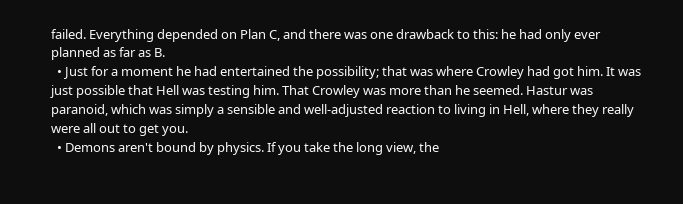failed. Everything depended on Plan C, and there was one drawback to this: he had only ever planned as far as B.
  • Just for a moment he had entertained the possibility; that was where Crowley had got him. It was just possible that Hell was testing him. That Crowley was more than he seemed. Hastur was paranoid, which was simply a sensible and well-adjusted reaction to living in Hell, where they really were all out to get you.
  • Demons aren't bound by physics. If you take the long view, the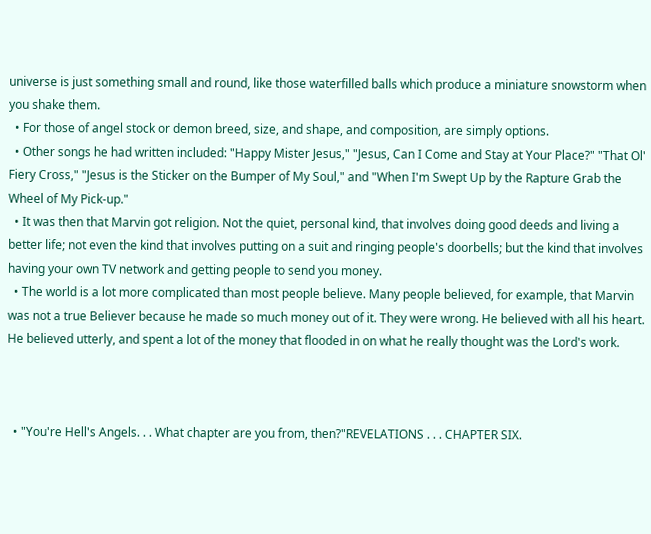universe is just something small and round, like those waterfilled balls which produce a miniature snowstorm when you shake them.
  • For those of angel stock or demon breed, size, and shape, and composition, are simply options.
  • Other songs he had written included: "Happy Mister Jesus," "Jesus, Can I Come and Stay at Your Place?" "That Ol' Fiery Cross," "Jesus is the Sticker on the Bumper of My Soul," and "When I'm Swept Up by the Rapture Grab the Wheel of My Pick-up."
  • It was then that Marvin got religion. Not the quiet, personal kind, that involves doing good deeds and living a better life; not even the kind that involves putting on a suit and ringing people's doorbells; but the kind that involves having your own TV network and getting people to send you money.
  • The world is a lot more complicated than most people believe. Many people believed, for example, that Marvin was not a true Believer because he made so much money out of it. They were wrong. He believed with all his heart. He believed utterly, and spent a lot of the money that flooded in on what he really thought was the Lord's work.



  • "You're Hell's Angels. . . What chapter are you from, then?"REVELATIONS . . . CHAPTER SIX.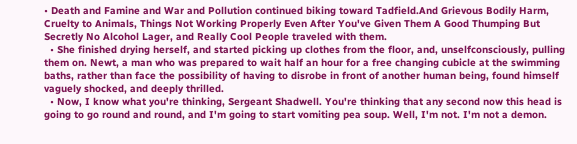• Death and Famine and War and Pollution continued biking toward Tadfield.And Grievous Bodily Harm, Cruelty to Animals, Things Not Working Properly Even After You've Given Them A Good Thumping But Secretly No Alcohol Lager, and Really Cool People traveled with them.
  • She finished drying herself, and started picking up clothes from the floor, and, unselfconsciously, pulling them on. Newt, a man who was prepared to wait half an hour for a free changing cubicle at the swimming baths, rather than face the possibility of having to disrobe in front of another human being, found himself vaguely shocked, and deeply thrilled.
  • Now, I know what you're thinking, Sergeant Shadwell. You're thinking that any second now this head is going to go round and round, and I'm going to start vomiting pea soup. Well, I'm not. I'm not a demon.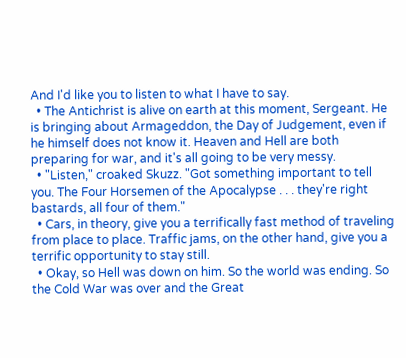And I'd like you to listen to what I have to say.
  • The Antichrist is alive on earth at this moment, Sergeant. He is bringing about Armageddon, the Day of Judgement, even if he himself does not know it. Heaven and Hell are both preparing for war, and it's all going to be very messy.
  • "Listen," croaked Skuzz. "Got something important to tell you. The Four Horsemen of the Apocalypse . . . they're right bastards, all four of them."
  • Cars, in theory, give you a terrifically fast method of traveling from place to place. Traffic jams, on the other hand, give you a terrific opportunity to stay still.
  • Okay, so Hell was down on him. So the world was ending. So the Cold War was over and the Great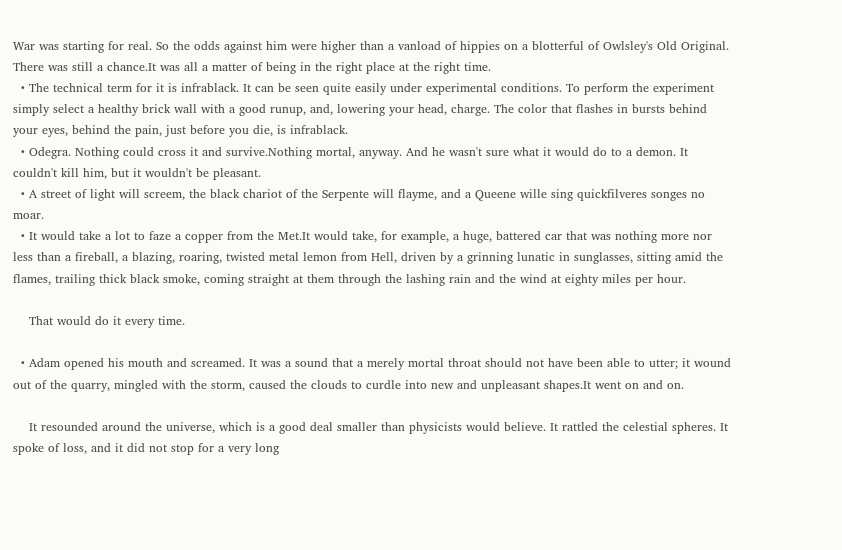War was starting for real. So the odds against him were higher than a vanload of hippies on a blotterful of Owlsley's Old Original. There was still a chance.It was all a matter of being in the right place at the right time.
  • The technical term for it is infrablack. It can be seen quite easily under experimental conditions. To perform the experiment simply select a healthy brick wall with a good runup, and, lowering your head, charge. The color that flashes in bursts behind your eyes, behind the pain, just before you die, is infrablack.
  • Odegra. Nothing could cross it and survive.Nothing mortal, anyway. And he wasn't sure what it would do to a demon. It couldn't kill him, but it wouldn't be pleasant.
  • A street of light will screem, the black chariot of the Serpente will flayme, and a Queene wille sing quickfilveres songes no moar.
  • It would take a lot to faze a copper from the Met.It would take, for example, a huge, battered car that was nothing more nor less than a fireball, a blazing, roaring, twisted metal lemon from Hell, driven by a grinning lunatic in sunglasses, sitting amid the flames, trailing thick black smoke, coming straight at them through the lashing rain and the wind at eighty miles per hour.

    That would do it every time.

  • Adam opened his mouth and screamed. It was a sound that a merely mortal throat should not have been able to utter; it wound out of the quarry, mingled with the storm, caused the clouds to curdle into new and unpleasant shapes.It went on and on.

    It resounded around the universe, which is a good deal smaller than physicists would believe. It rattled the celestial spheres. It spoke of loss, and it did not stop for a very long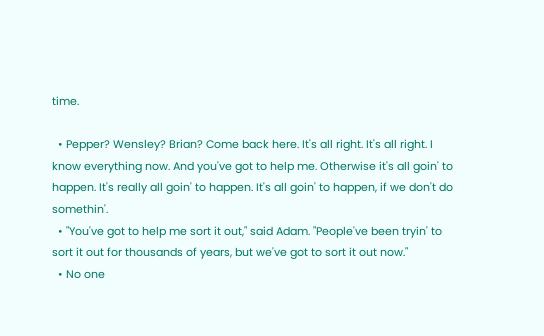time.

  • Pepper? Wensley? Brian? Come back here. It's all right. It's all right. I know everything now. And you've got to help me. Otherwise it's all goin' to happen. It's really all goin' to happen. It's all goin' to happen, if we don't do somethin'.
  • "You've got to help me sort it out," said Adam. "People've been tryin' to sort it out for thousands of years, but we've got to sort it out now."
  • No one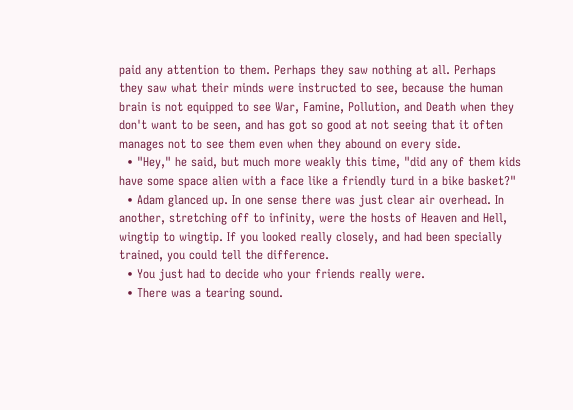paid any attention to them. Perhaps they saw nothing at all. Perhaps they saw what their minds were instructed to see, because the human brain is not equipped to see War, Famine, Pollution, and Death when they don't want to be seen, and has got so good at not seeing that it often manages not to see them even when they abound on every side.
  • "Hey," he said, but much more weakly this time, "did any of them kids have some space alien with a face like a friendly turd in a bike basket?"
  • Adam glanced up. In one sense there was just clear air overhead. In another, stretching off to infinity, were the hosts of Heaven and Hell, wingtip to wingtip. If you looked really closely, and had been specially trained, you could tell the difference.
  • You just had to decide who your friends really were.
  • There was a tearing sound.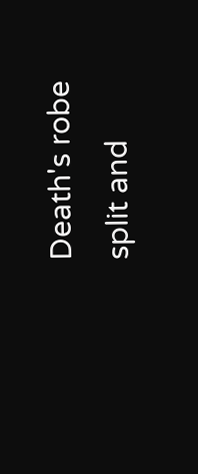Death's robe split and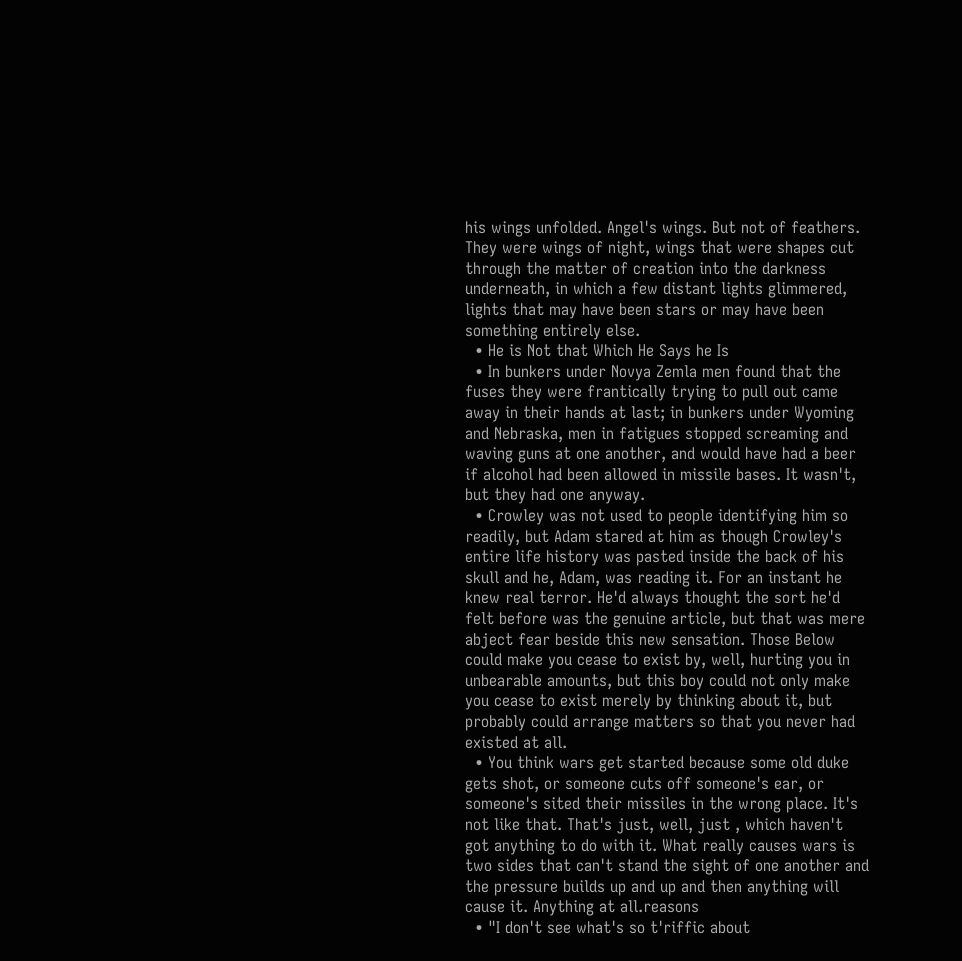his wings unfolded. Angel's wings. But not of feathers. They were wings of night, wings that were shapes cut through the matter of creation into the darkness underneath, in which a few distant lights glimmered, lights that may have been stars or may have been something entirely else.
  • He is Not that Which He Says he Is
  • In bunkers under Novya Zemla men found that the fuses they were frantically trying to pull out came away in their hands at last; in bunkers under Wyoming and Nebraska, men in fatigues stopped screaming and waving guns at one another, and would have had a beer if alcohol had been allowed in missile bases. It wasn't, but they had one anyway.
  • Crowley was not used to people identifying him so readily, but Adam stared at him as though Crowley's entire life history was pasted inside the back of his skull and he, Adam, was reading it. For an instant he knew real terror. He'd always thought the sort he'd felt before was the genuine article, but that was mere abject fear beside this new sensation. Those Below could make you cease to exist by, well, hurting you in unbearable amounts, but this boy could not only make you cease to exist merely by thinking about it, but probably could arrange matters so that you never had existed at all.
  • You think wars get started because some old duke gets shot, or someone cuts off someone's ear, or someone's sited their missiles in the wrong place. It's not like that. That's just, well, just , which haven't got anything to do with it. What really causes wars is two sides that can't stand the sight of one another and the pressure builds up and up and then anything will cause it. Anything at all.reasons
  • "I don't see what's so t'riffic about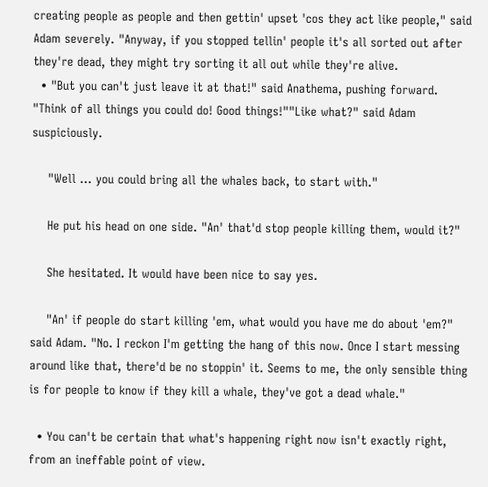creating people as people and then gettin' upset 'cos they act like people," said Adam severely. "Anyway, if you stopped tellin' people it's all sorted out after they're dead, they might try sorting it all out while they're alive.
  • "But you can't just leave it at that!" said Anathema, pushing forward. "Think of all things you could do! Good things!""Like what?" said Adam suspiciously.

    "Well ... you could bring all the whales back, to start with."

    He put his head on one side. "An' that'd stop people killing them, would it?"

    She hesitated. It would have been nice to say yes.

    "An' if people do start killing 'em, what would you have me do about 'em?" said Adam. "No. I reckon I'm getting the hang of this now. Once I start messing around like that, there'd be no stoppin' it. Seems to me, the only sensible thing is for people to know if they kill a whale, they've got a dead whale."

  • You can't be certain that what's happening right now isn't exactly right, from an ineffable point of view.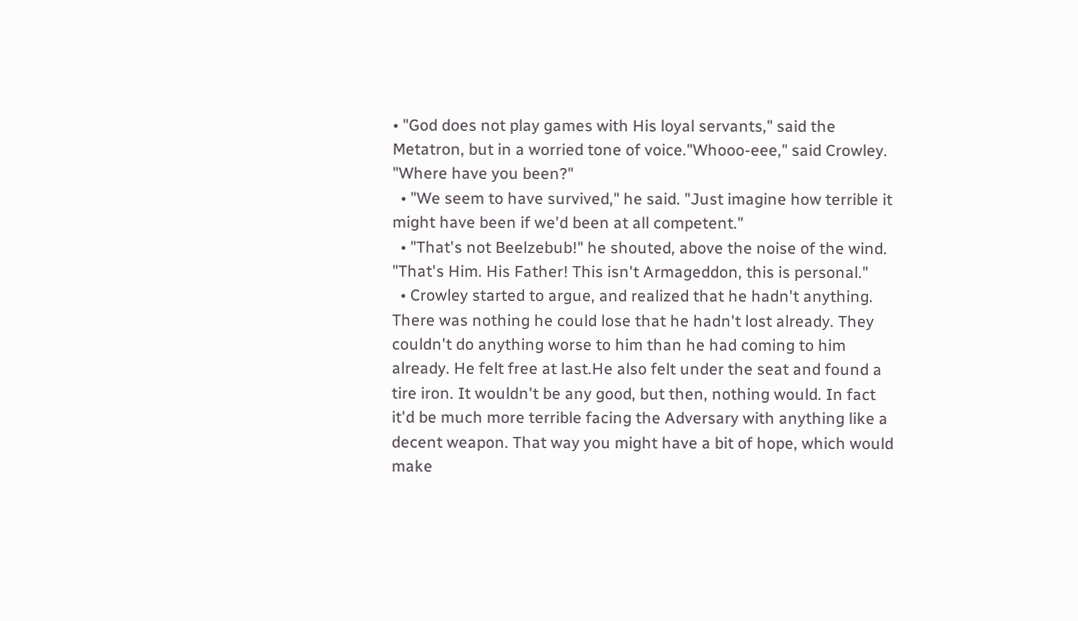• "God does not play games with His loyal servants," said the Metatron, but in a worried tone of voice."Whooo-eee," said Crowley. "Where have you been?"
  • "We seem to have survived," he said. "Just imagine how terrible it might have been if we'd been at all competent."
  • "That's not Beelzebub!" he shouted, above the noise of the wind. "That's Him. His Father! This isn't Armageddon, this is personal."
  • Crowley started to argue, and realized that he hadn't anything. There was nothing he could lose that he hadn't lost already. They couldn't do anything worse to him than he had coming to him already. He felt free at last.He also felt under the seat and found a tire iron. It wouldn't be any good, but then, nothing would. In fact it'd be much more terrible facing the Adversary with anything like a decent weapon. That way you might have a bit of hope, which would make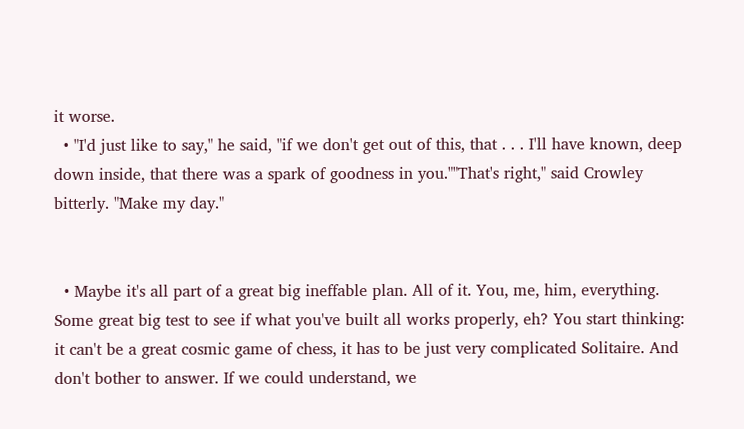it worse.
  • "I'd just like to say," he said, "if we don't get out of this, that . . . I'll have known, deep down inside, that there was a spark of goodness in you.""That's right," said Crowley bitterly. "Make my day."


  • Maybe it's all part of a great big ineffable plan. All of it. You, me, him, everything. Some great big test to see if what you've built all works properly, eh? You start thinking: it can't be a great cosmic game of chess, it has to be just very complicated Solitaire. And don't bother to answer. If we could understand, we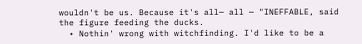wouldn't be us. Because it's all— all — "INEFFABLE, said the figure feeding the ducks.
  • Nothin' wrong with witchfinding. I'd like to be a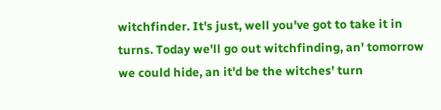witchfinder. It's just, well you've got to take it in turns. Today we'll go out witchfinding, an' tomorrow we could hide, an it'd be the witches' turn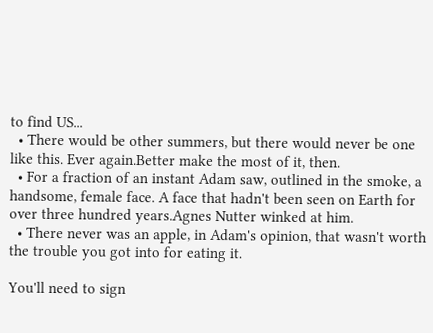to find US...
  • There would be other summers, but there would never be one like this. Ever again.Better make the most of it, then.
  • For a fraction of an instant Adam saw, outlined in the smoke, a handsome, female face. A face that hadn't been seen on Earth for over three hundred years.Agnes Nutter winked at him.
  • There never was an apple, in Adam's opinion, that wasn't worth the trouble you got into for eating it.

You'll need to sign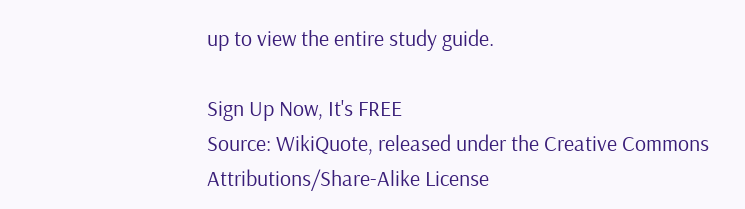up to view the entire study guide.

Sign Up Now, It's FREE
Source: WikiQuote, released under the Creative Commons Attributions/Share-Alike License